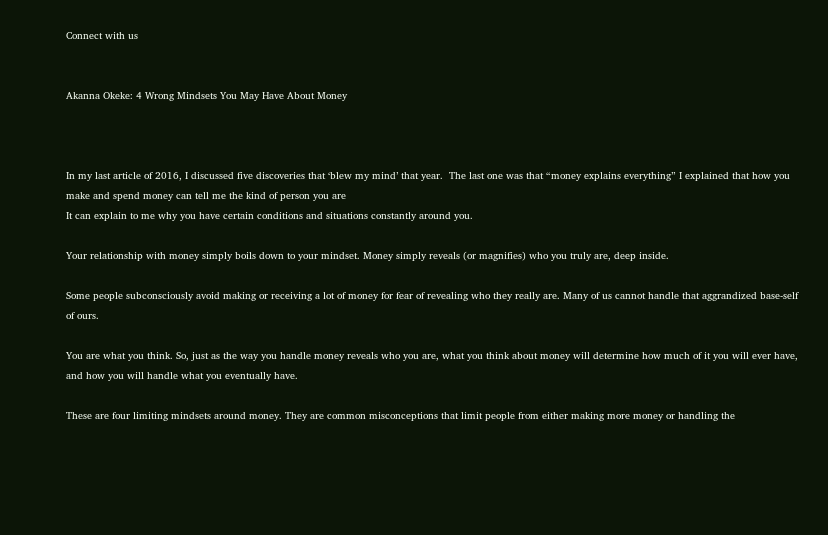Connect with us


Akanna Okeke: 4 Wrong Mindsets You May Have About Money



In my last article of 2016, I discussed five discoveries that ‘blew my mind’ that year.  The last one was that “money explains everything” I explained that how you make and spend money can tell me the kind of person you are
It can explain to me why you have certain conditions and situations constantly around you.

Your relationship with money simply boils down to your mindset. Money simply reveals (or magnifies) who you truly are, deep inside.

Some people subconsciously avoid making or receiving a lot of money for fear of revealing who they really are. Many of us cannot handle that aggrandized base-self of ours.

You are what you think. So, just as the way you handle money reveals who you are, what you think about money will determine how much of it you will ever have, and how you will handle what you eventually have.

These are four limiting mindsets around money. They are common misconceptions that limit people from either making more money or handling the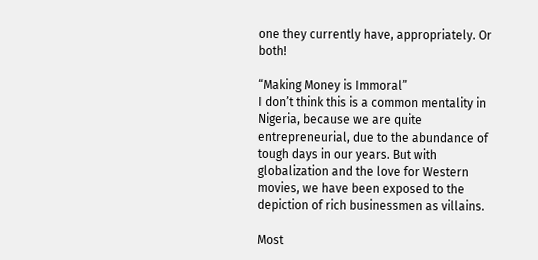one they currently have, appropriately. Or both!

“Making Money is Immoral”
I don’t think this is a common mentality in Nigeria, because we are quite entrepreneurial, due to the abundance of tough days in our years. But with globalization and the love for Western movies, we have been exposed to the depiction of rich businessmen as villains.

Most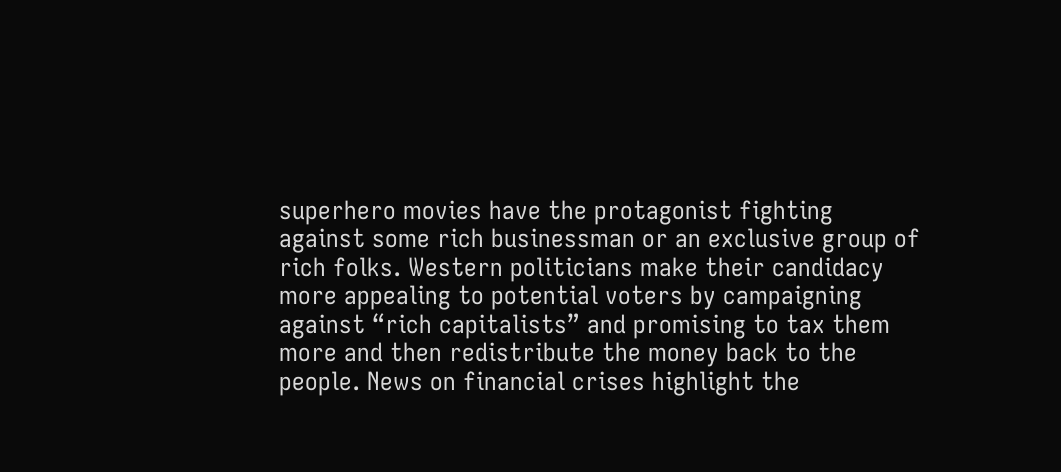superhero movies have the protagonist fighting against some rich businessman or an exclusive group of rich folks. Western politicians make their candidacy more appealing to potential voters by campaigning against “rich capitalists” and promising to tax them more and then redistribute the money back to the people. News on financial crises highlight the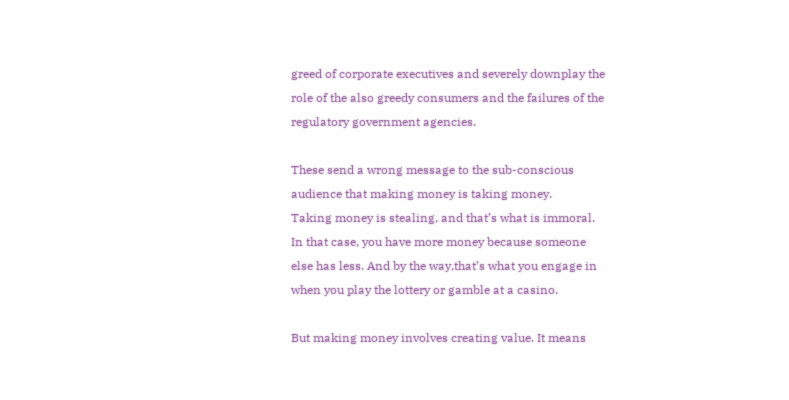greed of corporate executives and severely downplay the role of the also greedy consumers and the failures of the regulatory government agencies.

These send a wrong message to the sub-conscious audience that making money is taking money.
Taking money is stealing, and that’s what is immoral. In that case, you have more money because someone else has less. And by the way,that’s what you engage in when you play the lottery or gamble at a casino.

But making money involves creating value. It means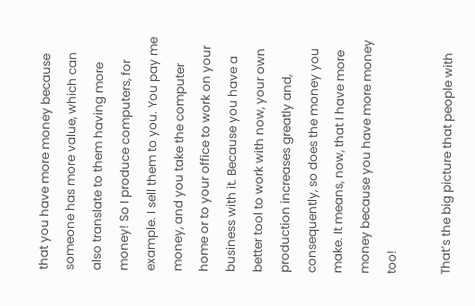that you have more money because someone has more value, which can also translate to them having more money! So I produce computers, for example. I sell them to you. You pay me money, and you take the computer home or to your office to work on your business with it. Because you have a better tool to work with now, your own production increases greatly and, consequently, so does the money you make. It means, now, that I have more money because you have more money too!

That’s the big picture that people with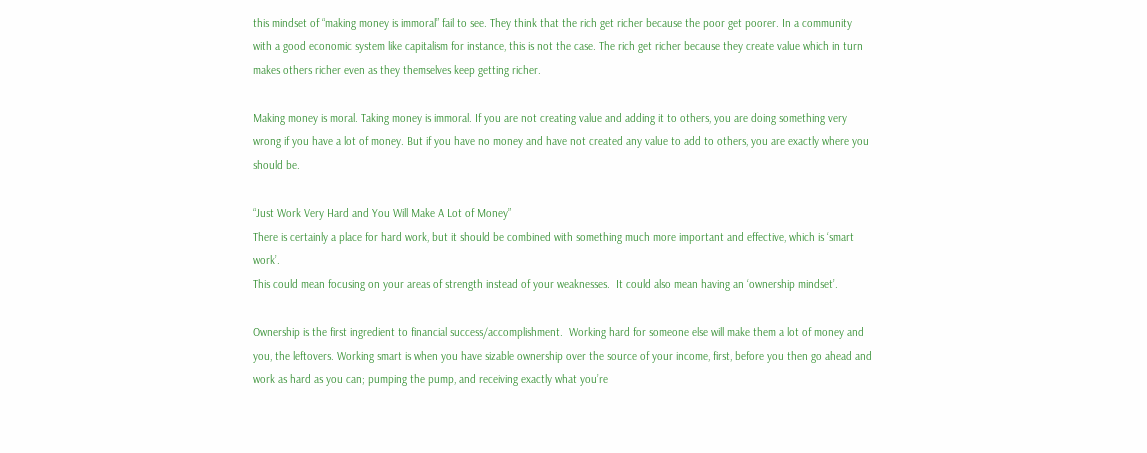this mindset of “making money is immoral” fail to see. They think that the rich get richer because the poor get poorer. In a community with a good economic system like capitalism for instance, this is not the case. The rich get richer because they create value which in turn makes others richer even as they themselves keep getting richer.

Making money is moral. Taking money is immoral. If you are not creating value and adding it to others, you are doing something very wrong if you have a lot of money. But if you have no money and have not created any value to add to others, you are exactly where you should be.

“Just Work Very Hard and You Will Make A Lot of Money”
There is certainly a place for hard work, but it should be combined with something much more important and effective, which is ‘smart work’.
This could mean focusing on your areas of strength instead of your weaknesses.  It could also mean having an ‘ownership mindset’.

Ownership is the first ingredient to financial success/accomplishment.  Working hard for someone else will make them a lot of money and you, the leftovers. Working smart is when you have sizable ownership over the source of your income, first, before you then go ahead and work as hard as you can; pumping the pump, and receiving exactly what you’re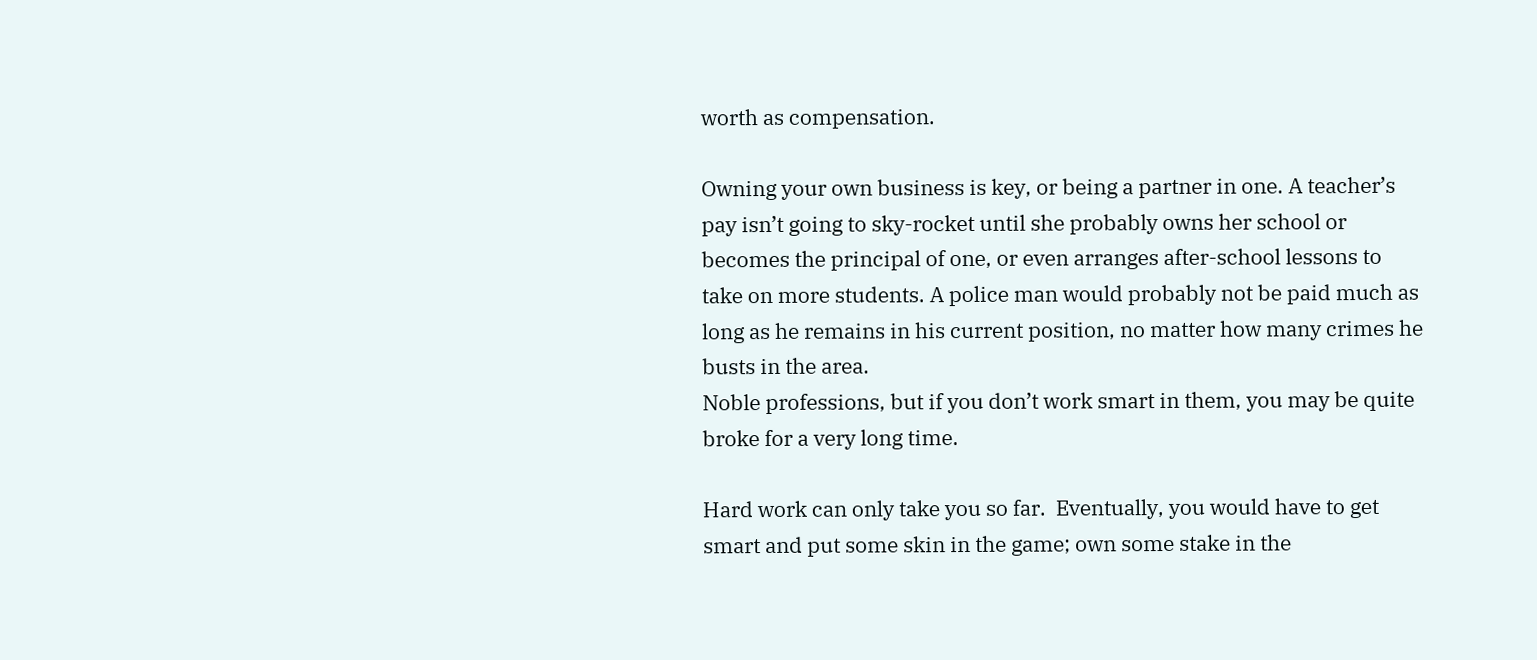worth as compensation.

Owning your own business is key, or being a partner in one. A teacher’s pay isn’t going to sky-rocket until she probably owns her school or becomes the principal of one, or even arranges after-school lessons to take on more students. A police man would probably not be paid much as long as he remains in his current position, no matter how many crimes he busts in the area.
Noble professions, but if you don’t work smart in them, you may be quite broke for a very long time.

Hard work can only take you so far.  Eventually, you would have to get smart and put some skin in the game; own some stake in the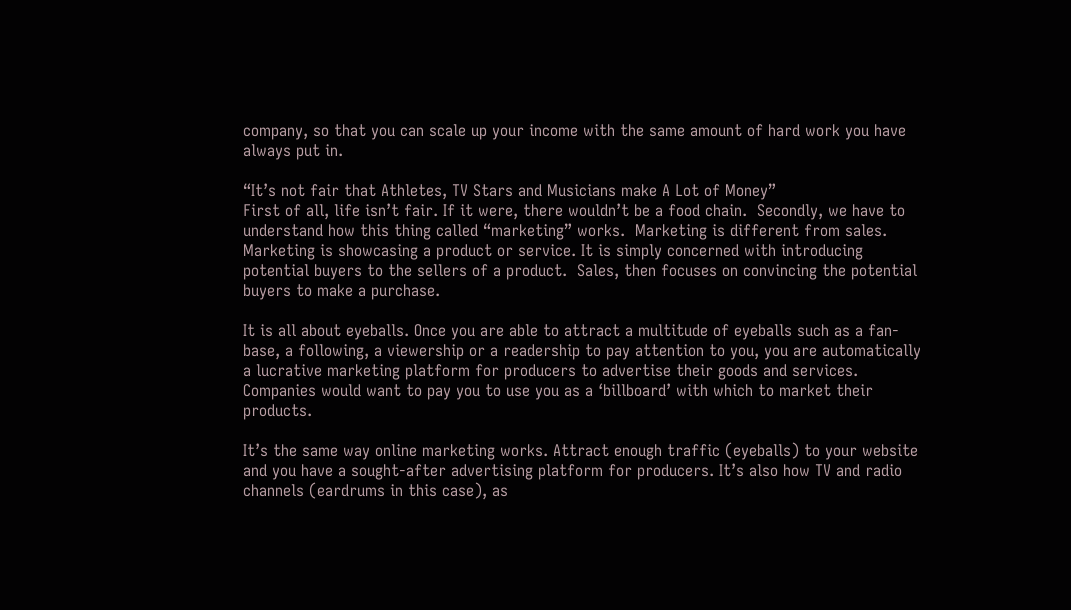company, so that you can scale up your income with the same amount of hard work you have always put in.

“It’s not fair that Athletes, TV Stars and Musicians make A Lot of Money”
First of all, life isn’t fair. If it were, there wouldn’t be a food chain.  Secondly, we have to understand how this thing called “marketing” works.  Marketing is different from sales.  Marketing is showcasing a product or service. It is simply concerned with introducing potential buyers to the sellers of a product.  Sales, then focuses on convincing the potential buyers to make a purchase.

It is all about eyeballs. Once you are able to attract a multitude of eyeballs such as a fan-base, a following, a viewership or a readership to pay attention to you, you are automatically a lucrative marketing platform for producers to advertise their goods and services. Companies would want to pay you to use you as a ‘billboard’ with which to market their products.

It’s the same way online marketing works. Attract enough traffic (eyeballs) to your website and you have a sought-after advertising platform for producers. It’s also how TV and radio channels (eardrums in this case), as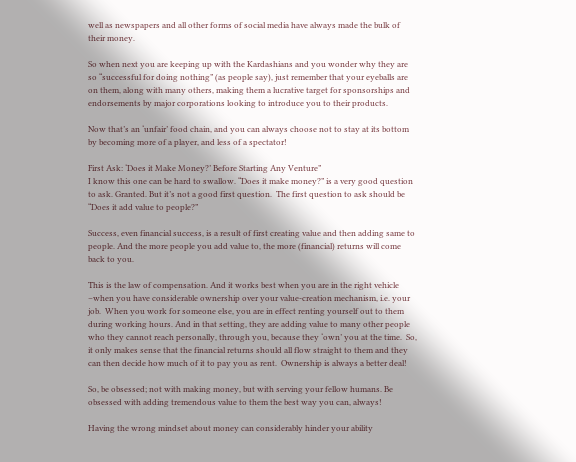well as newspapers and all other forms of social media have always made the bulk of their money.

So when next you are keeping up with the Kardashians and you wonder why they are so “successful for doing nothing” (as people say), just remember that your eyeballs are on them, along with many others, making them a lucrative target for sponsorships and endorsements by major corporations looking to introduce you to their products.

Now that’s an ‘unfair’ food chain, and you can always choose not to stay at its bottom by becoming more of a player, and less of a spectator!

First Ask: ‘Does it Make Money?’ Before Starting Any Venture”
I know this one can be hard to swallow. “Does it make money?” is a very good question to ask. Granted. But it’s not a good first question.  The first question to ask should be “Does it add value to people?”

Success, even financial success, is a result of first creating value and then adding same to people. And the more people you add value to, the more (financial) returns will come back to you.

This is the law of compensation. And it works best when you are in the right vehicle –when you have considerable ownership over your value-creation mechanism, i.e. your job.  When you work for someone else, you are in effect renting yourself out to them during working hours. And in that setting, they are adding value to many other people who they cannot reach personally, through you, because they ‘own’ you at the time.  So, it only makes sense that the financial returns should all flow straight to them and they can then decide how much of it to pay you as rent.  Ownership is always a better deal!

So, be obsessed; not with making money, but with serving your fellow humans. Be obsessed with adding tremendous value to them the best way you can, always!

Having the wrong mindset about money can considerably hinder your ability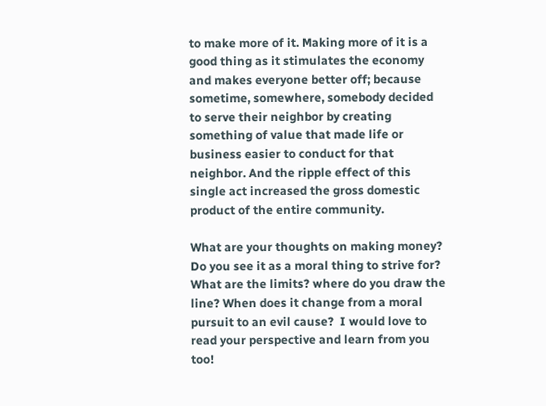to make more of it. Making more of it is a good thing as it stimulates the economy and makes everyone better off; because sometime, somewhere, somebody decided to serve their neighbor by creating something of value that made life or business easier to conduct for that neighbor. And the ripple effect of this single act increased the gross domestic product of the entire community.

What are your thoughts on making money? Do you see it as a moral thing to strive for? What are the limits? where do you draw the line? When does it change from a moral pursuit to an evil cause?  I would love to read your perspective and learn from you too!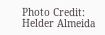Photo Credit: Helder Almeida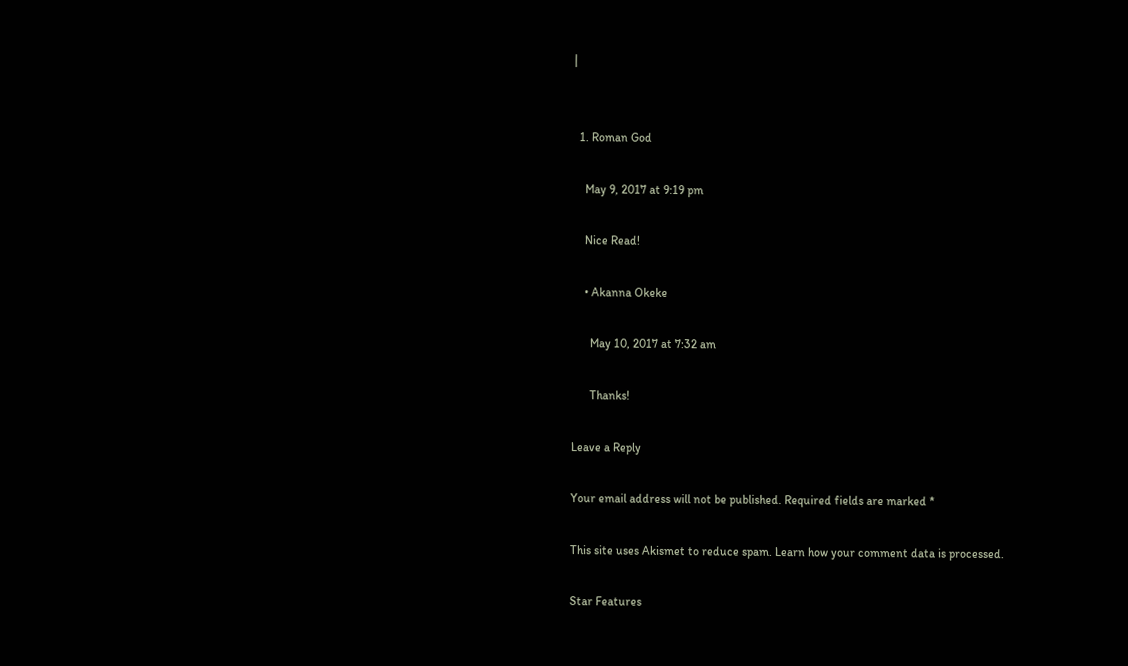|


  1. Roman God

    May 9, 2017 at 9:19 pm

    Nice Read!

    • Akanna Okeke

      May 10, 2017 at 7:32 am

      Thanks!

Leave a Reply

Your email address will not be published. Required fields are marked *

This site uses Akismet to reduce spam. Learn how your comment data is processed.

Star Features